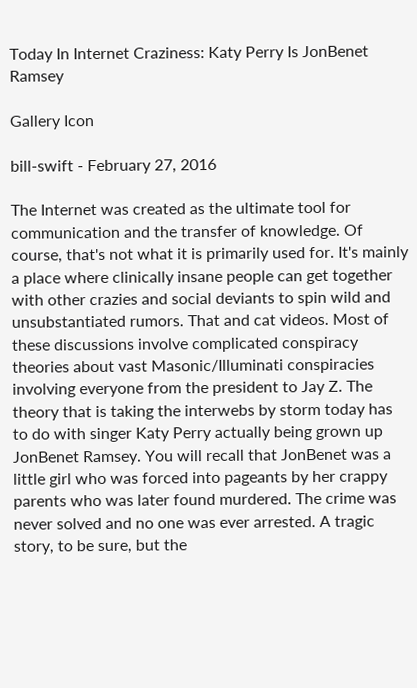Today In Internet Craziness: Katy Perry Is JonBenet Ramsey

Gallery Icon

bill-swift - February 27, 2016

The Internet was created as the ultimate tool for communication and the transfer of knowledge. Of course, that's not what it is primarily used for. It's mainly a place where clinically insane people can get together with other crazies and social deviants to spin wild and unsubstantiated rumors. That and cat videos. Most of these discussions involve complicated conspiracy theories about vast Masonic/Illuminati conspiracies involving everyone from the president to Jay Z. The theory that is taking the interwebs by storm today has to do with singer Katy Perry actually being grown up JonBenet Ramsey. You will recall that JonBenet was a little girl who was forced into pageants by her crappy parents who was later found murdered. The crime was never solved and no one was ever arrested. A tragic story, to be sure, but the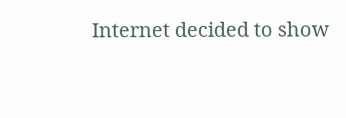Internet decided to show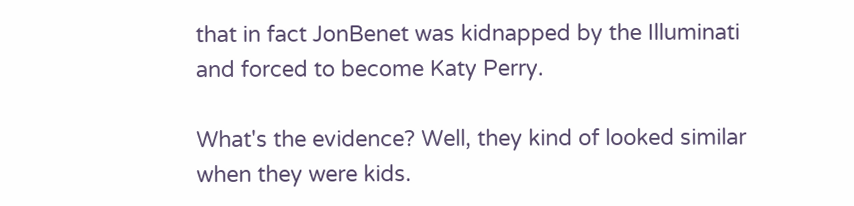that in fact JonBenet was kidnapped by the Illuminati and forced to become Katy Perry.

What's the evidence? Well, they kind of looked similar when they were kids.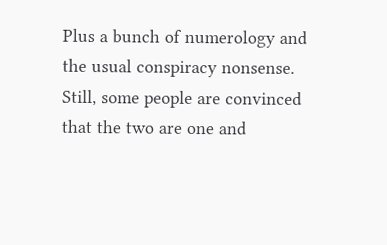Plus a bunch of numerology and the usual conspiracy nonsense. Still, some people are convinced that the two are one and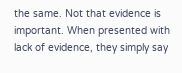the same. Not that evidence is important. When presented with lack of evidence, they simply say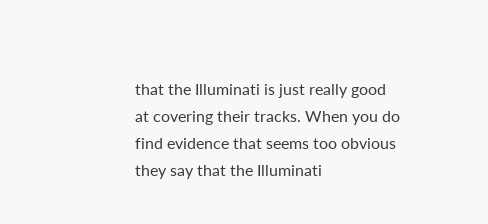that the Illuminati is just really good at covering their tracks. When you do find evidence that seems too obvious they say that the Illuminati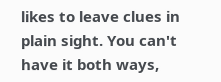likes to leave clues in plain sight. You can't have it both ways,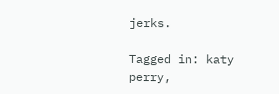jerks.

Tagged in: katy perry,